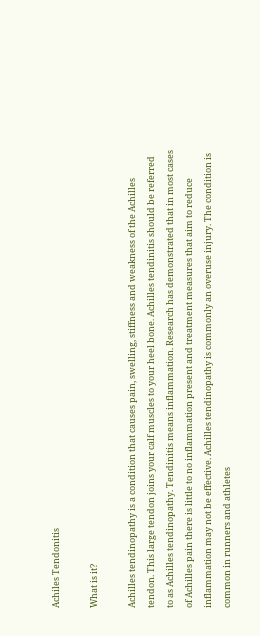Achiles Tendonitis

What is it?

Achilles tendinopathy is a condition that causes pain, swelling, stiffness and weakness of the Achilles tendon. This large tendon joins your calf muscles to your heel bone. Achilles tendinitis should be referred to as Achilles tendinopathy. Tendinitis means inflammation. Research has demonstrated that in most cases of Achilles pain there is little to no inflammation present and treatment measures that aim to reduce inflammation may not be effective. Achilles tendinopathy is commonly an overuse injury. The condition is common in runners and athletes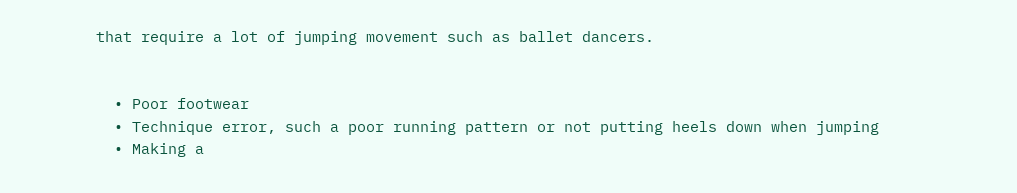that require a lot of jumping movement such as ballet dancers.


  • Poor footwear
  • Technique error, such a poor running pattern or not putting heels down when jumping
  • Making a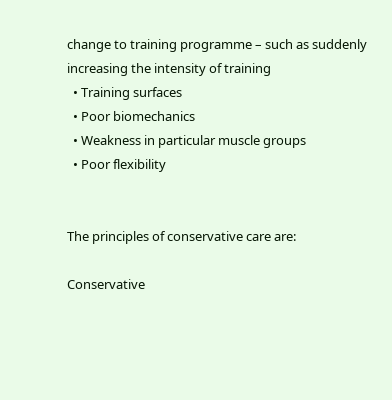change to training programme – such as suddenly increasing the intensity of training
  • Training surfaces
  • Poor biomechanics
  • Weakness in particular muscle groups
  • Poor flexibility


The principles of conservative care are:

Conservative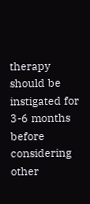therapy should be instigated for 3-6 months before considering other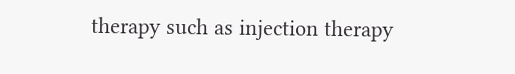therapy such as injection therapy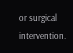or surgical intervention.